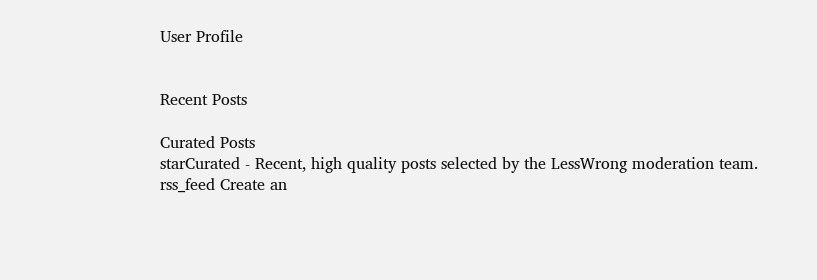User Profile


Recent Posts

Curated Posts
starCurated - Recent, high quality posts selected by the LessWrong moderation team.
rss_feed Create an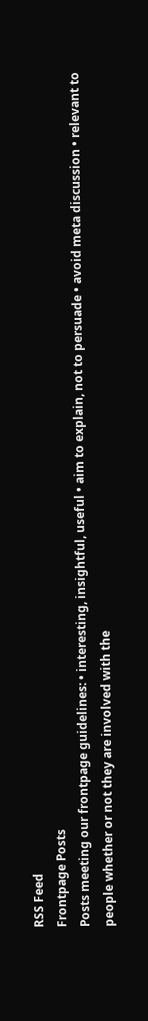RSS Feed
Frontpage Posts
Posts meeting our frontpage guidelines: • interesting, insightful, useful • aim to explain, not to persuade • avoid meta discussion • relevant to people whether or not they are involved with the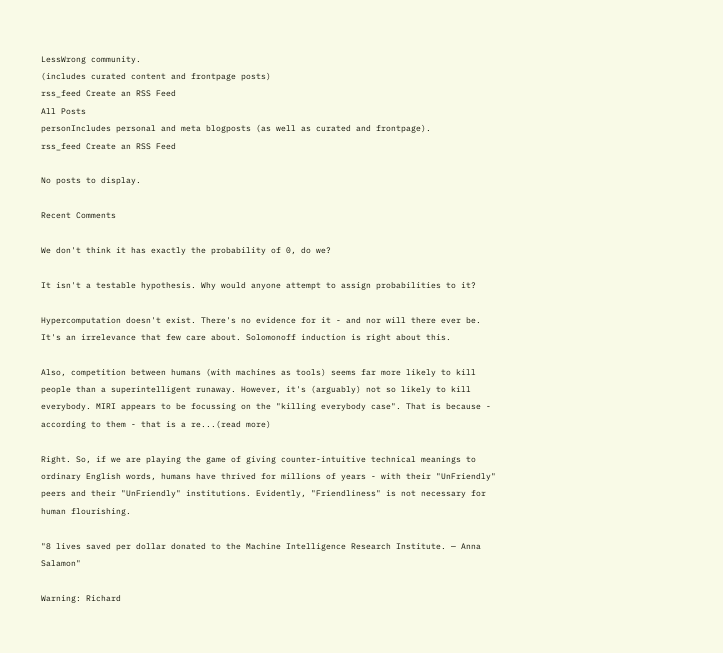LessWrong community.
(includes curated content and frontpage posts)
rss_feed Create an RSS Feed
All Posts
personIncludes personal and meta blogposts (as well as curated and frontpage).
rss_feed Create an RSS Feed

No posts to display.

Recent Comments

We don't think it has exactly the probability of 0, do we?

It isn't a testable hypothesis. Why would anyone attempt to assign probabilities to it?

Hypercomputation doesn't exist. There's no evidence for it - and nor will there ever be. It's an irrelevance that few care about. Solomonoff induction is right about this.

Also, competition between humans (with machines as tools) seems far more likely to kill people than a superintelligent runaway. However, it's (arguably) not so likely to kill everybody. MIRI appears to be focussing on the "killing everybody case". That is because - according to them - that is a re...(read more)

Right. So, if we are playing the game of giving counter-intuitive technical meanings to ordinary English words, humans have thrived for millions of years - with their "UnFriendly" peers and their "UnFriendly" institutions. Evidently, "Friendliness" is not necessary for human flourishing.

"8 lives saved per dollar donated to the Machine Intelligence Research Institute. — Anna Salamon"

Warning: Richard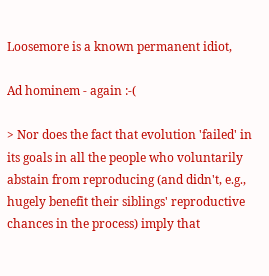Loosemore is a known permanent idiot,

Ad hominem - again :-(

> Nor does the fact that evolution 'failed' in its goals in all the people who voluntarily abstain from reproducing (and didn't, e.g., hugely benefit their siblings' reproductive chances in the process) imply that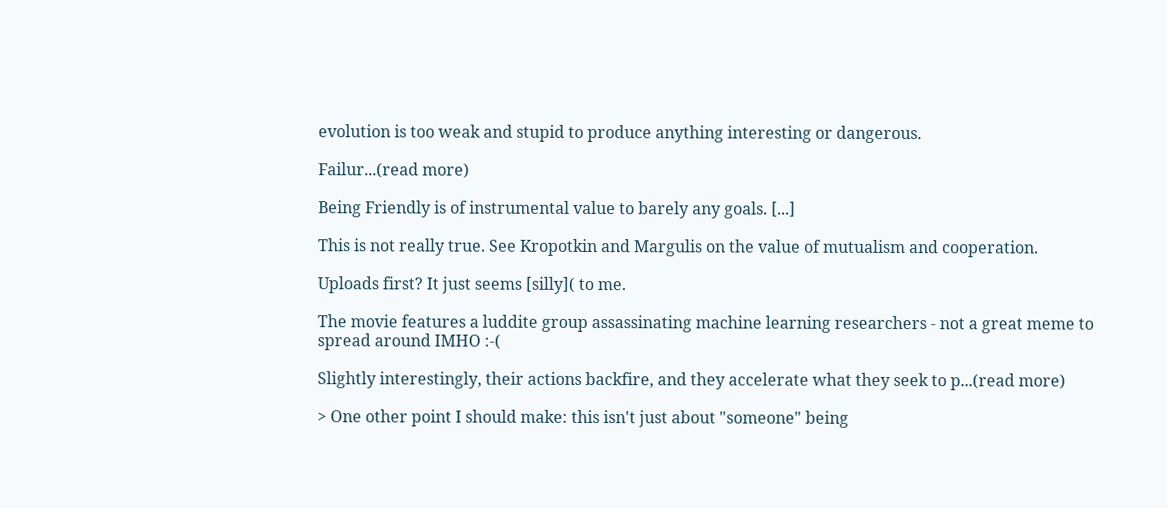evolution is too weak and stupid to produce anything interesting or dangerous.

Failur...(read more)

Being Friendly is of instrumental value to barely any goals. [...]

This is not really true. See Kropotkin and Margulis on the value of mutualism and cooperation.

Uploads first? It just seems [silly]( to me.

The movie features a luddite group assassinating machine learning researchers - not a great meme to spread around IMHO :-(

Slightly interestingly, their actions backfire, and they accelerate what they seek to p...(read more)

> One other point I should make: this isn't just about "someone" being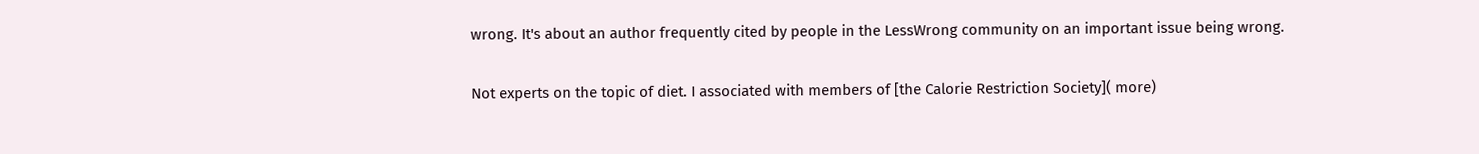wrong. It's about an author frequently cited by people in the LessWrong community on an important issue being wrong.

Not experts on the topic of diet. I associated with members of [the Calorie Restriction Society]( more)